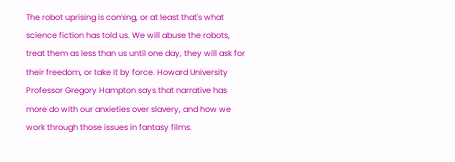The robot uprising is coming, or at least that's what science fiction has told us. We will abuse the robots, treat them as less than us until one day, they will ask for their freedom, or take it by force. Howard University Professor Gregory Hampton says that narrative has more do with our anxieties over slavery, and how we work through those issues in fantasy films.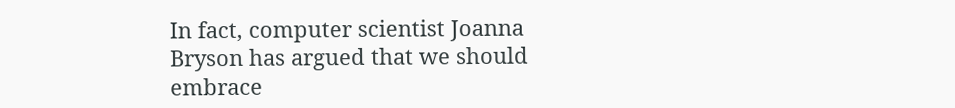In fact, computer scientist Joanna Bryson has argued that we should embrace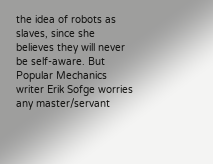the idea of robots as slaves, since she believes they will never be self-aware. But Popular Mechanics writer Erik Sofge worries any master/servant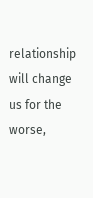relationship will change us for the worse,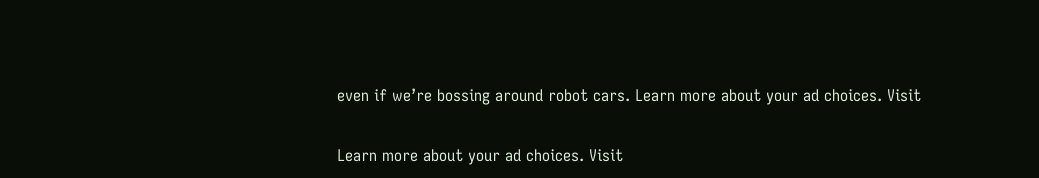even if we’re bossing around robot cars. Learn more about your ad choices. Visit

Learn more about your ad choices. Visit